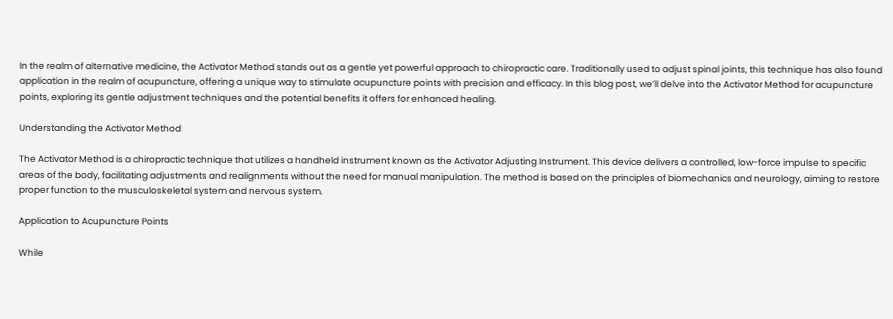In the realm of alternative medicine, the Activator Method stands out as a gentle yet powerful approach to chiropractic care. Traditionally used to adjust spinal joints, this technique has also found application in the realm of acupuncture, offering a unique way to stimulate acupuncture points with precision and efficacy. In this blog post, we’ll delve into the Activator Method for acupuncture points, exploring its gentle adjustment techniques and the potential benefits it offers for enhanced healing.

Understanding the Activator Method

The Activator Method is a chiropractic technique that utilizes a handheld instrument known as the Activator Adjusting Instrument. This device delivers a controlled, low-force impulse to specific areas of the body, facilitating adjustments and realignments without the need for manual manipulation. The method is based on the principles of biomechanics and neurology, aiming to restore proper function to the musculoskeletal system and nervous system.

Application to Acupuncture Points

While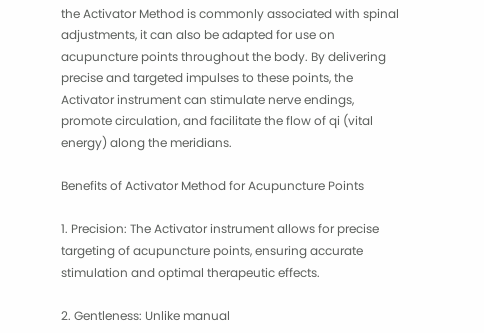the Activator Method is commonly associated with spinal adjustments, it can also be adapted for use on acupuncture points throughout the body. By delivering precise and targeted impulses to these points, the Activator instrument can stimulate nerve endings, promote circulation, and facilitate the flow of qi (vital energy) along the meridians.

Benefits of Activator Method for Acupuncture Points

1. Precision: The Activator instrument allows for precise targeting of acupuncture points, ensuring accurate stimulation and optimal therapeutic effects.

2. Gentleness: Unlike manual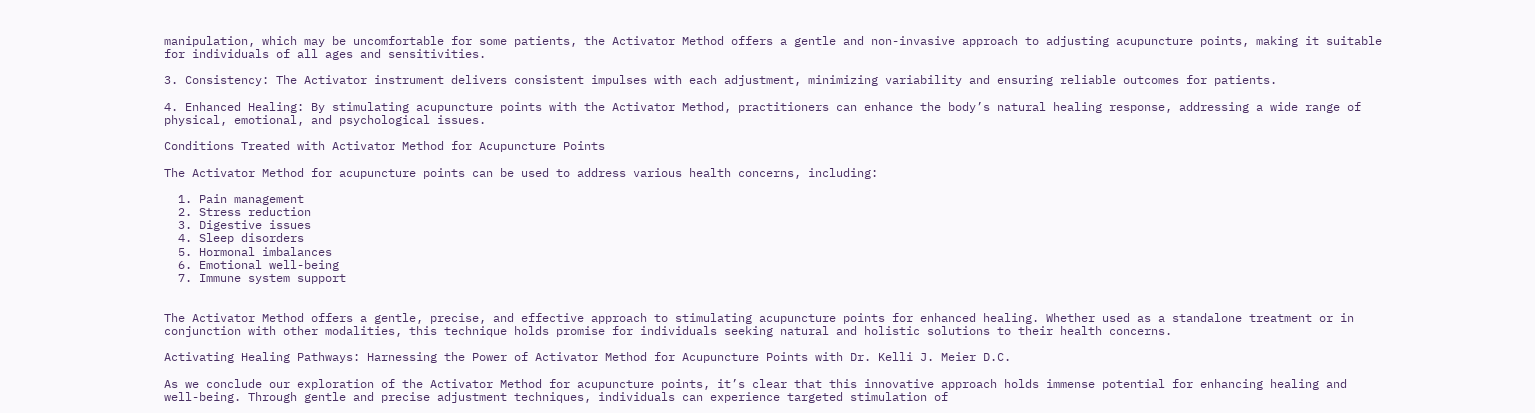manipulation, which may be uncomfortable for some patients, the Activator Method offers a gentle and non-invasive approach to adjusting acupuncture points, making it suitable for individuals of all ages and sensitivities.

3. Consistency: The Activator instrument delivers consistent impulses with each adjustment, minimizing variability and ensuring reliable outcomes for patients.

4. Enhanced Healing: By stimulating acupuncture points with the Activator Method, practitioners can enhance the body’s natural healing response, addressing a wide range of physical, emotional, and psychological issues.

Conditions Treated with Activator Method for Acupuncture Points

The Activator Method for acupuncture points can be used to address various health concerns, including:

  1. Pain management
  2. Stress reduction
  3. Digestive issues
  4. Sleep disorders
  5. Hormonal imbalances
  6. Emotional well-being
  7. Immune system support


The Activator Method offers a gentle, precise, and effective approach to stimulating acupuncture points for enhanced healing. Whether used as a standalone treatment or in conjunction with other modalities, this technique holds promise for individuals seeking natural and holistic solutions to their health concerns.

Activating Healing Pathways: Harnessing the Power of Activator Method for Acupuncture Points with Dr. Kelli J. Meier D.C.

As we conclude our exploration of the Activator Method for acupuncture points, it’s clear that this innovative approach holds immense potential for enhancing healing and well-being. Through gentle and precise adjustment techniques, individuals can experience targeted stimulation of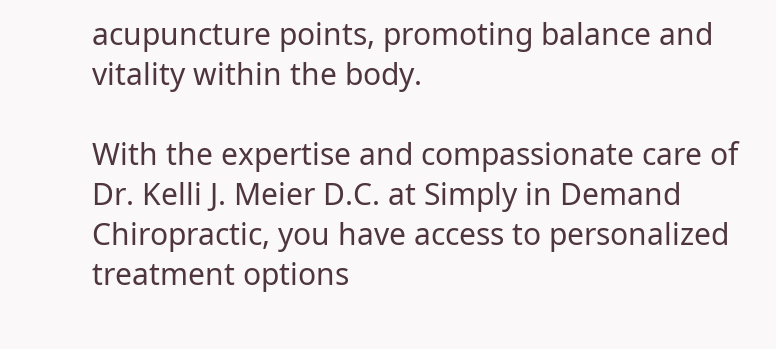acupuncture points, promoting balance and vitality within the body.

With the expertise and compassionate care of Dr. Kelli J. Meier D.C. at Simply in Demand Chiropractic, you have access to personalized treatment options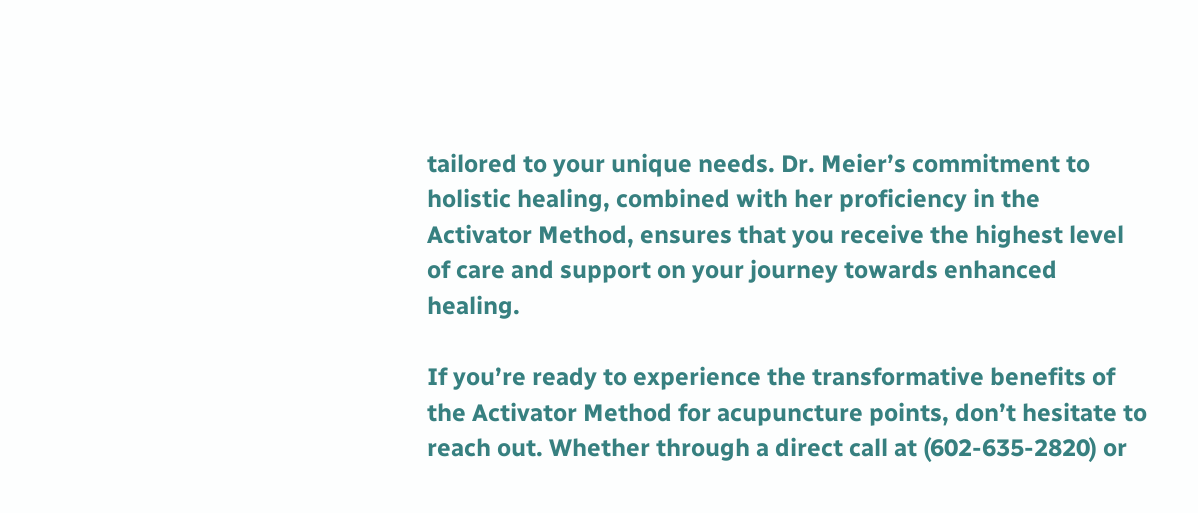tailored to your unique needs. Dr. Meier’s commitment to holistic healing, combined with her proficiency in the Activator Method, ensures that you receive the highest level of care and support on your journey towards enhanced healing.

If you’re ready to experience the transformative benefits of the Activator Method for acupuncture points, don’t hesitate to reach out. Whether through a direct call at (602-635-2820) or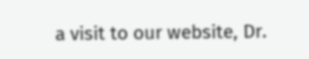a visit to our website, Dr.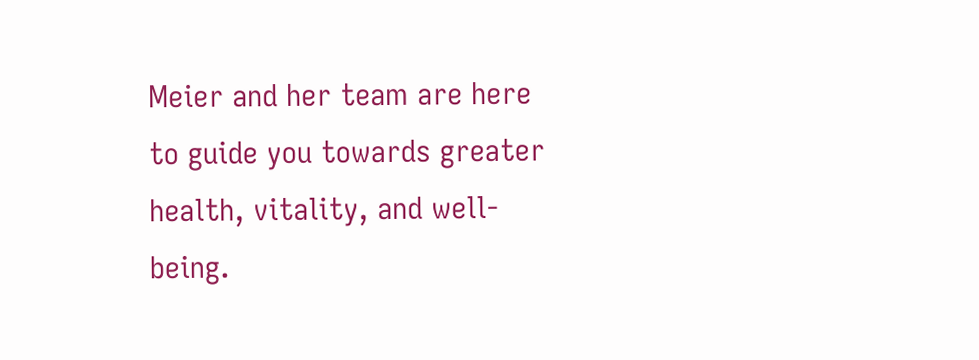Meier and her team are here to guide you towards greater health, vitality, and well-being.